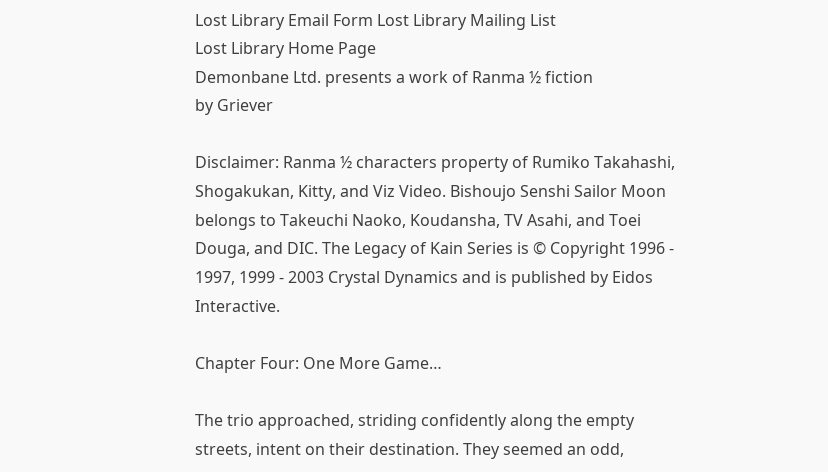Lost Library Email Form Lost Library Mailing List
Lost Library Home Page
Demonbane Ltd. presents a work of Ranma ½ fiction
by Griever

Disclaimer: Ranma ½ characters property of Rumiko Takahashi, Shogakukan, Kitty, and Viz Video. Bishoujo Senshi Sailor Moon belongs to Takeuchi Naoko, Koudansha, TV Asahi, and Toei Douga, and DIC. The Legacy of Kain Series is © Copyright 1996 - 1997, 1999 - 2003 Crystal Dynamics and is published by Eidos Interactive.

Chapter Four: One More Game…

The trio approached, striding confidently along the empty streets, intent on their destination. They seemed an odd,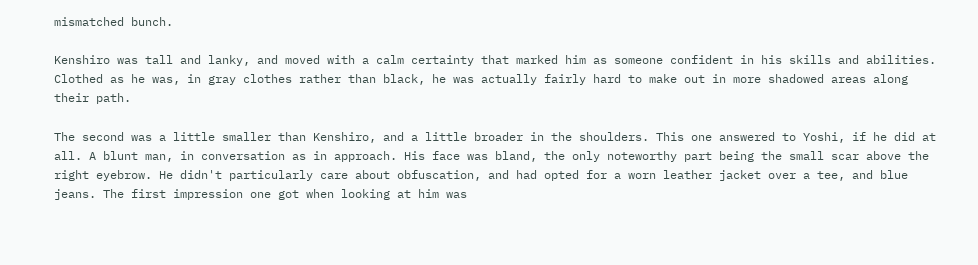mismatched bunch.

Kenshiro was tall and lanky, and moved with a calm certainty that marked him as someone confident in his skills and abilities. Clothed as he was, in gray clothes rather than black, he was actually fairly hard to make out in more shadowed areas along their path.

The second was a little smaller than Kenshiro, and a little broader in the shoulders. This one answered to Yoshi, if he did at all. A blunt man, in conversation as in approach. His face was bland, the only noteworthy part being the small scar above the right eyebrow. He didn't particularly care about obfuscation, and had opted for a worn leather jacket over a tee, and blue jeans. The first impression one got when looking at him was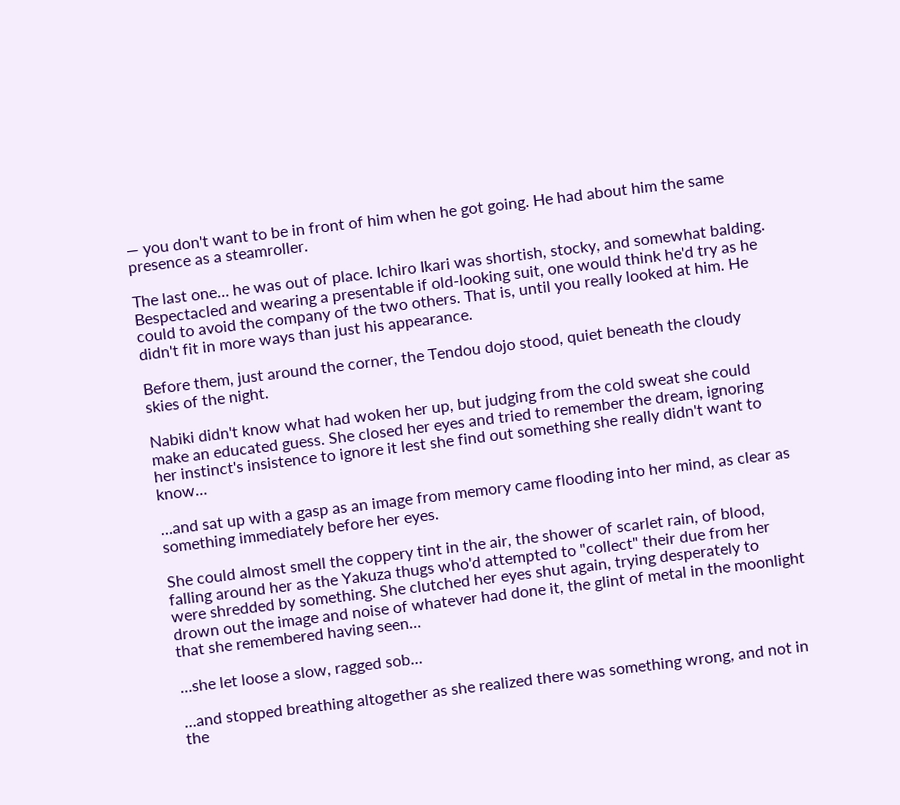— you don't want to be in front of him when he got going. He had about him the same presence as a steamroller.

The last one… he was out of place. Ichiro Ikari was shortish, stocky, and somewhat balding. Bespectacled and wearing a presentable if old-looking suit, one would think he'd try as he could to avoid the company of the two others. That is, until you really looked at him. He didn't fit in more ways than just his appearance.

Before them, just around the corner, the Tendou dojo stood, quiet beneath the cloudy skies of the night.

Nabiki didn't know what had woken her up, but judging from the cold sweat she could make an educated guess. She closed her eyes and tried to remember the dream, ignoring her instinct's insistence to ignore it lest she find out something she really didn't want to know…

…and sat up with a gasp as an image from memory came flooding into her mind, as clear as something immediately before her eyes.

She could almost smell the coppery tint in the air, the shower of scarlet rain, of blood, falling around her as the Yakuza thugs who'd attempted to "collect" their due from her were shredded by something. She clutched her eyes shut again, trying desperately to drown out the image and noise of whatever had done it, the glint of metal in the moonlight that she remembered having seen…

…she let loose a slow, ragged sob…

…and stopped breathing altogether as she realized there was something wrong, and not in the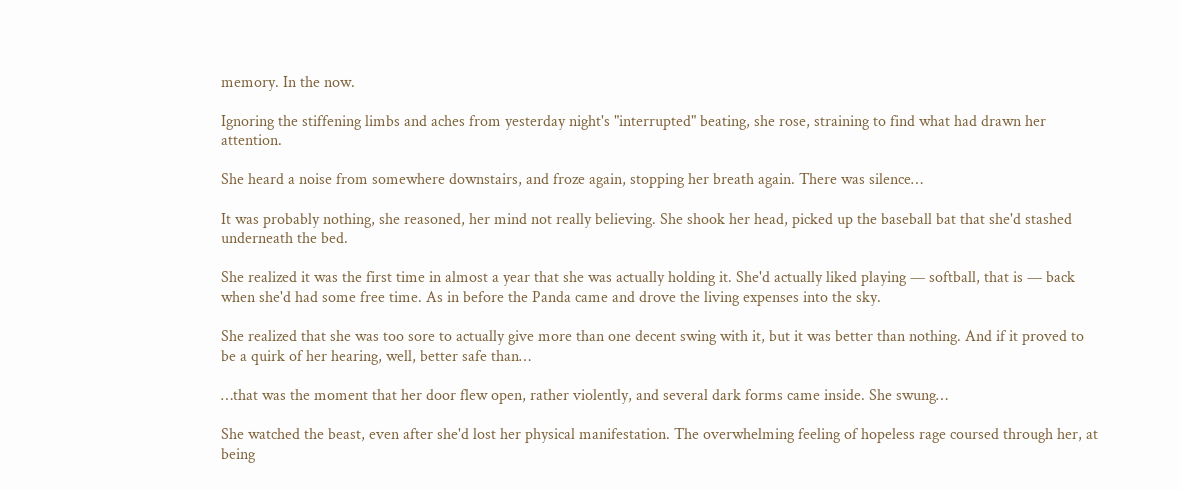memory. In the now.

Ignoring the stiffening limbs and aches from yesterday night's "interrupted" beating, she rose, straining to find what had drawn her attention.

She heard a noise from somewhere downstairs, and froze again, stopping her breath again. There was silence…

It was probably nothing, she reasoned, her mind not really believing. She shook her head, picked up the baseball bat that she'd stashed underneath the bed.

She realized it was the first time in almost a year that she was actually holding it. She'd actually liked playing — softball, that is — back when she'd had some free time. As in before the Panda came and drove the living expenses into the sky.

She realized that she was too sore to actually give more than one decent swing with it, but it was better than nothing. And if it proved to be a quirk of her hearing, well, better safe than…

…that was the moment that her door flew open, rather violently, and several dark forms came inside. She swung…

She watched the beast, even after she'd lost her physical manifestation. The overwhelming feeling of hopeless rage coursed through her, at being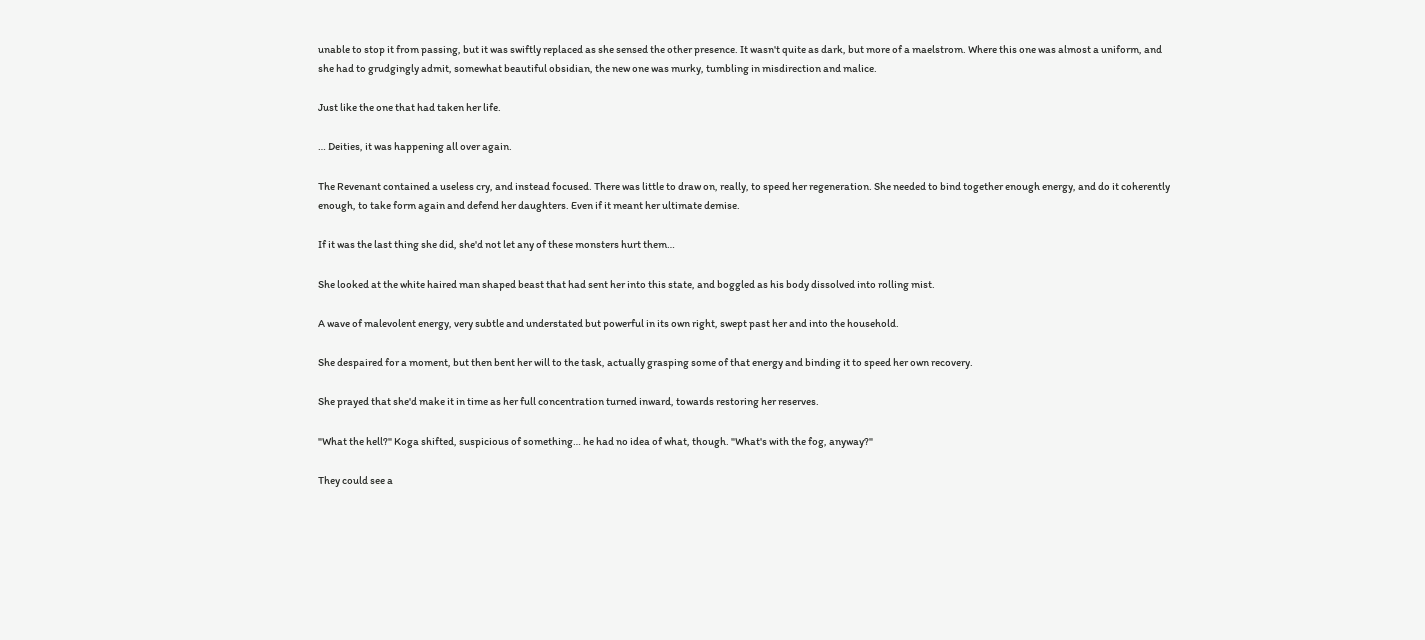unable to stop it from passing, but it was swiftly replaced as she sensed the other presence. It wasn't quite as dark, but more of a maelstrom. Where this one was almost a uniform, and she had to grudgingly admit, somewhat beautiful obsidian, the new one was murky, tumbling in misdirection and malice.

Just like the one that had taken her life.

… Deities, it was happening all over again.

The Revenant contained a useless cry, and instead focused. There was little to draw on, really, to speed her regeneration. She needed to bind together enough energy, and do it coherently enough, to take form again and defend her daughters. Even if it meant her ultimate demise.

If it was the last thing she did, she'd not let any of these monsters hurt them…

She looked at the white haired man shaped beast that had sent her into this state, and boggled as his body dissolved into rolling mist.

A wave of malevolent energy, very subtle and understated but powerful in its own right, swept past her and into the household.

She despaired for a moment, but then bent her will to the task, actually grasping some of that energy and binding it to speed her own recovery.

She prayed that she'd make it in time as her full concentration turned inward, towards restoring her reserves.

"What the hell?" Koga shifted, suspicious of something… he had no idea of what, though. "What's with the fog, anyway?"

They could see a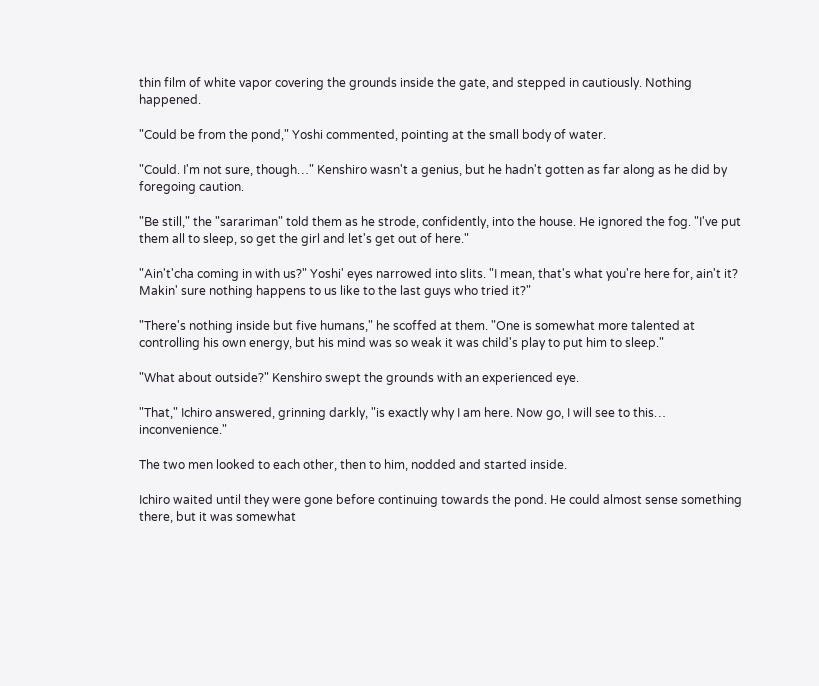thin film of white vapor covering the grounds inside the gate, and stepped in cautiously. Nothing happened.

"Could be from the pond," Yoshi commented, pointing at the small body of water.

"Could. I'm not sure, though…" Kenshiro wasn't a genius, but he hadn't gotten as far along as he did by foregoing caution.

"Be still," the "sarariman" told them as he strode, confidently, into the house. He ignored the fog. "I've put them all to sleep, so get the girl and let's get out of here."

"Ain't'cha coming in with us?" Yoshi' eyes narrowed into slits. "I mean, that's what you're here for, ain't it? Makin' sure nothing happens to us like to the last guys who tried it?"

"There's nothing inside but five humans," he scoffed at them. "One is somewhat more talented at controlling his own energy, but his mind was so weak it was child's play to put him to sleep."

"What about outside?" Kenshiro swept the grounds with an experienced eye.

"That," Ichiro answered, grinning darkly, "is exactly why I am here. Now go, I will see to this… inconvenience."

The two men looked to each other, then to him, nodded and started inside.

Ichiro waited until they were gone before continuing towards the pond. He could almost sense something there, but it was somewhat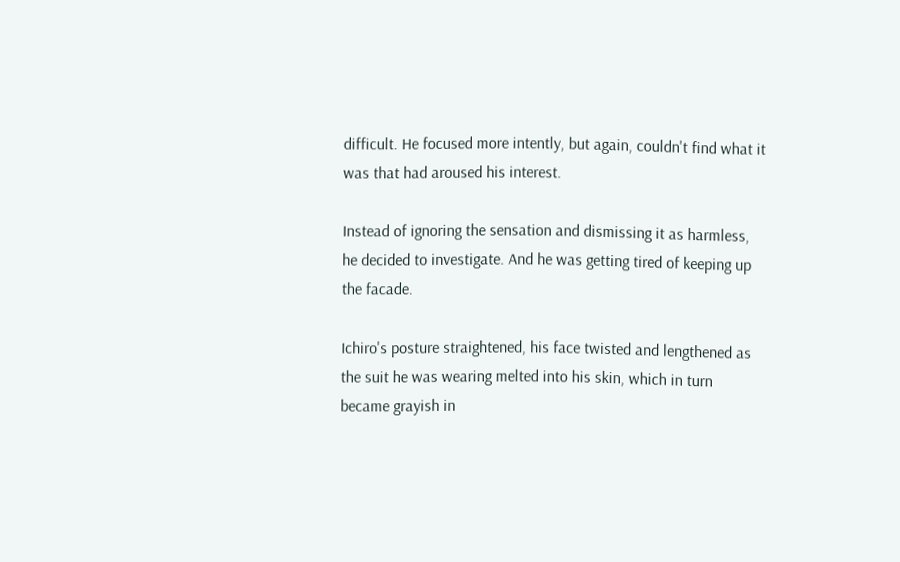difficult. He focused more intently, but again, couldn't find what it was that had aroused his interest.

Instead of ignoring the sensation and dismissing it as harmless, he decided to investigate. And he was getting tired of keeping up the facade.

Ichiro's posture straightened, his face twisted and lengthened as the suit he was wearing melted into his skin, which in turn became grayish in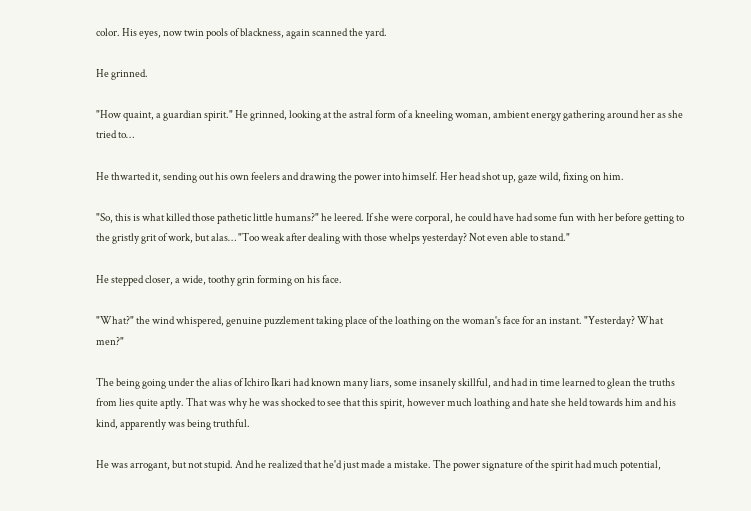color. His eyes, now twin pools of blackness, again scanned the yard.

He grinned.

"How quaint, a guardian spirit." He grinned, looking at the astral form of a kneeling woman, ambient energy gathering around her as she tried to…

He thwarted it, sending out his own feelers and drawing the power into himself. Her head shot up, gaze wild, fixing on him.

"So, this is what killed those pathetic little humans?" he leered. If she were corporal, he could have had some fun with her before getting to the gristly grit of work, but alas… "Too weak after dealing with those whelps yesterday? Not even able to stand."

He stepped closer, a wide, toothy grin forming on his face.

"What?" the wind whispered, genuine puzzlement taking place of the loathing on the woman's face for an instant. "Yesterday? What men?"

The being going under the alias of Ichiro Ikari had known many liars, some insanely skillful, and had in time learned to glean the truths from lies quite aptly. That was why he was shocked to see that this spirit, however much loathing and hate she held towards him and his kind, apparently was being truthful.

He was arrogant, but not stupid. And he realized that he'd just made a mistake. The power signature of the spirit had much potential,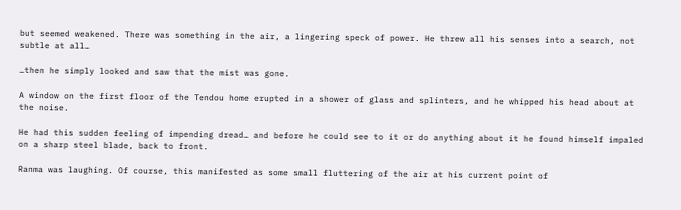but seemed weakened. There was something in the air, a lingering speck of power. He threw all his senses into a search, not subtle at all…

…then he simply looked and saw that the mist was gone.

A window on the first floor of the Tendou home erupted in a shower of glass and splinters, and he whipped his head about at the noise.

He had this sudden feeling of impending dread… and before he could see to it or do anything about it he found himself impaled on a sharp steel blade, back to front.

Ranma was laughing. Of course, this manifested as some small fluttering of the air at his current point of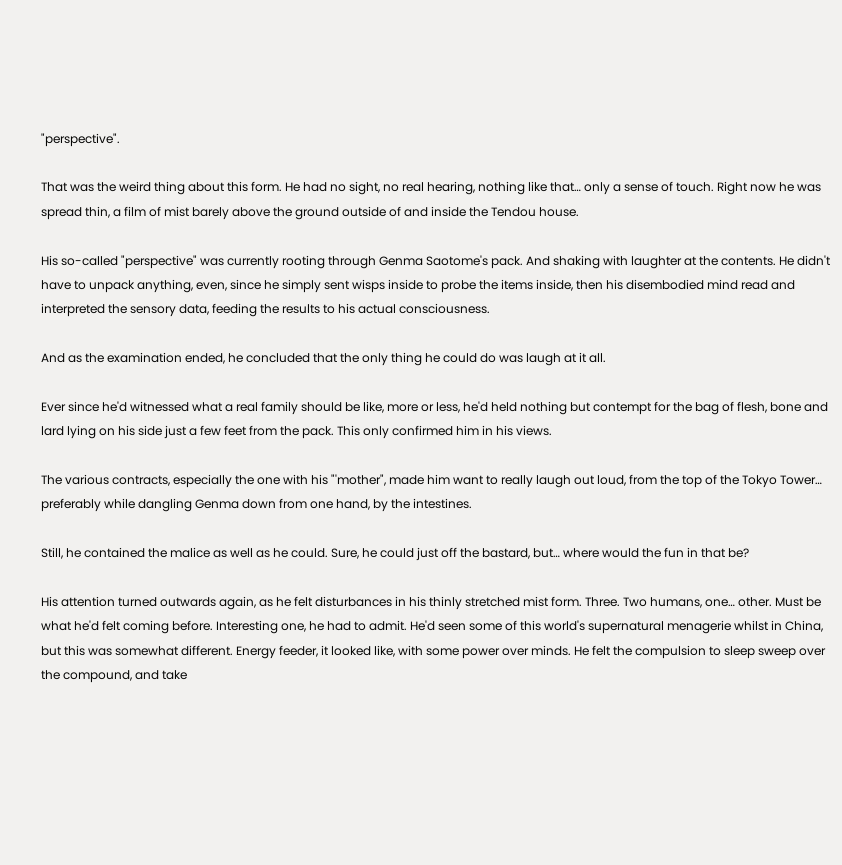"perspective".

That was the weird thing about this form. He had no sight, no real hearing, nothing like that… only a sense of touch. Right now he was spread thin, a film of mist barely above the ground outside of and inside the Tendou house.

His so-called "perspective" was currently rooting through Genma Saotome's pack. And shaking with laughter at the contents. He didn't have to unpack anything, even, since he simply sent wisps inside to probe the items inside, then his disembodied mind read and interpreted the sensory data, feeding the results to his actual consciousness.

And as the examination ended, he concluded that the only thing he could do was laugh at it all.

Ever since he'd witnessed what a real family should be like, more or less, he'd held nothing but contempt for the bag of flesh, bone and lard lying on his side just a few feet from the pack. This only confirmed him in his views.

The various contracts, especially the one with his "'mother", made him want to really laugh out loud, from the top of the Tokyo Tower… preferably while dangling Genma down from one hand, by the intestines.

Still, he contained the malice as well as he could. Sure, he could just off the bastard, but… where would the fun in that be?

His attention turned outwards again, as he felt disturbances in his thinly stretched mist form. Three. Two humans, one… other. Must be what he'd felt coming before. Interesting one, he had to admit. He'd seen some of this world's supernatural menagerie whilst in China, but this was somewhat different. Energy feeder, it looked like, with some power over minds. He felt the compulsion to sleep sweep over the compound, and take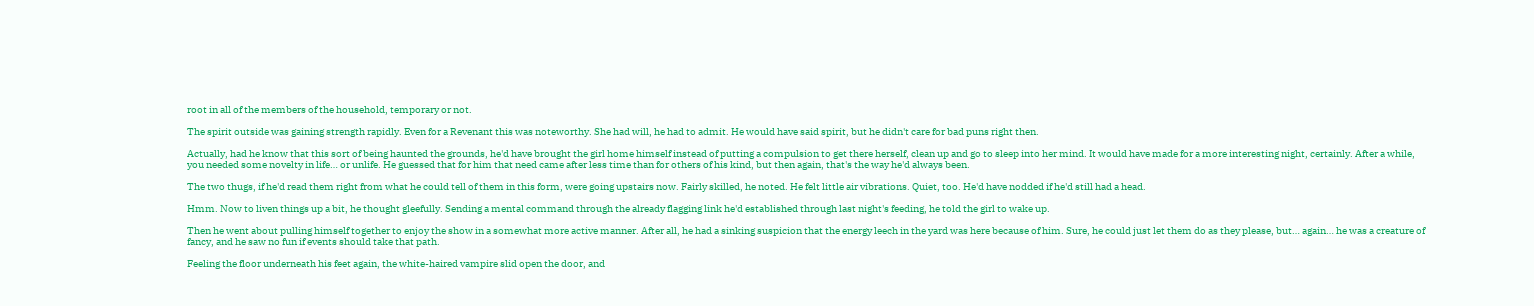root in all of the members of the household, temporary or not.

The spirit outside was gaining strength rapidly. Even for a Revenant this was noteworthy. She had will, he had to admit. He would have said spirit, but he didn't care for bad puns right then.

Actually, had he know that this sort of being haunted the grounds, he'd have brought the girl home himself instead of putting a compulsion to get there herself, clean up and go to sleep into her mind. It would have made for a more interesting night, certainly. After a while, you needed some novelty in life… or unlife. He guessed that for him that need came after less time than for others of his kind, but then again, that's the way he'd always been.

The two thugs, if he'd read them right from what he could tell of them in this form, were going upstairs now. Fairly skilled, he noted. He felt little air vibrations. Quiet, too. He'd have nodded if he'd still had a head.

Hmm. Now to liven things up a bit, he thought gleefully. Sending a mental command through the already flagging link he'd established through last night's feeding, he told the girl to wake up.

Then he went about pulling himself together to enjoy the show in a somewhat more active manner. After all, he had a sinking suspicion that the energy leech in the yard was here because of him. Sure, he could just let them do as they please, but… again… he was a creature of fancy, and he saw no fun if events should take that path.

Feeling the floor underneath his feet again, the white-haired vampire slid open the door, and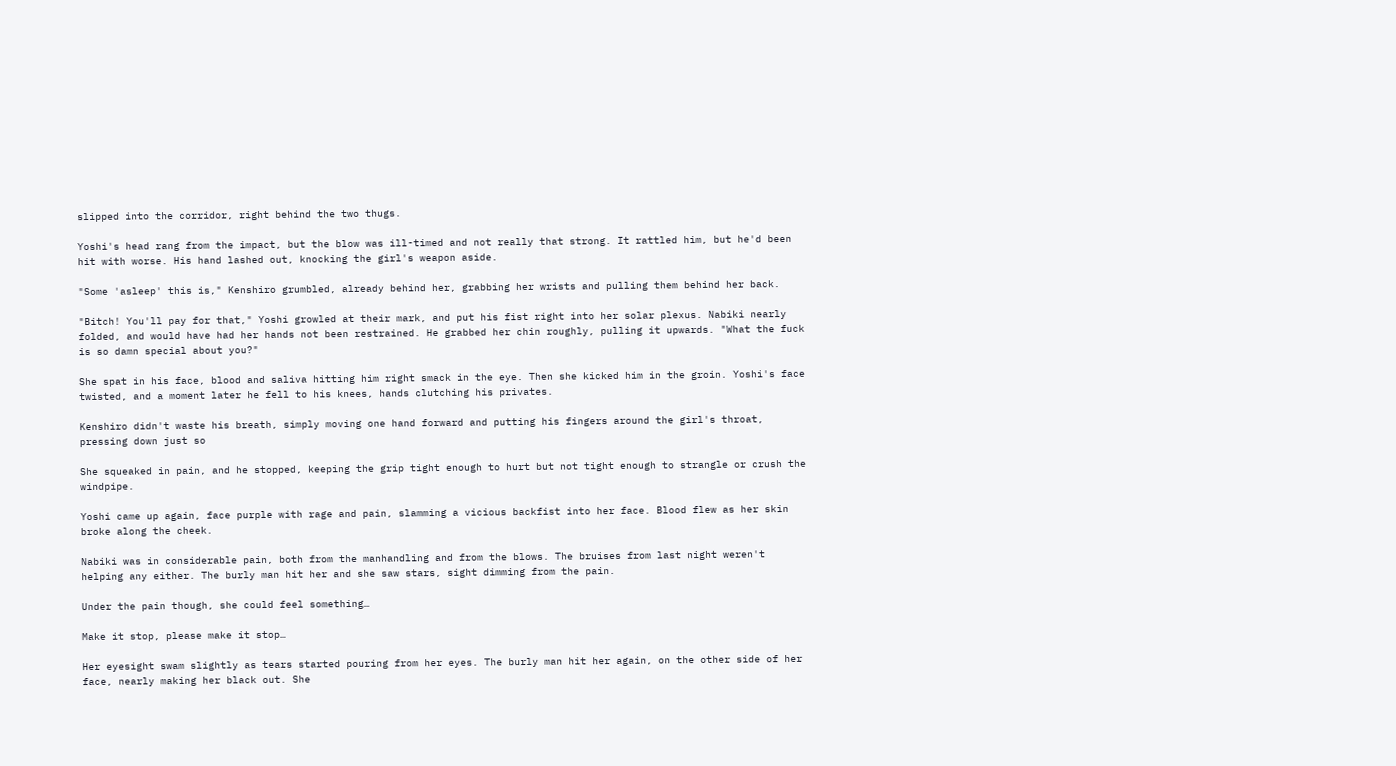slipped into the corridor, right behind the two thugs.

Yoshi's head rang from the impact, but the blow was ill-timed and not really that strong. It rattled him, but he'd been hit with worse. His hand lashed out, knocking the girl's weapon aside.

"Some 'asleep' this is," Kenshiro grumbled, already behind her, grabbing her wrists and pulling them behind her back.

"Bitch! You'll pay for that," Yoshi growled at their mark, and put his fist right into her solar plexus. Nabiki nearly folded, and would have had her hands not been restrained. He grabbed her chin roughly, pulling it upwards. "What the fuck is so damn special about you?"

She spat in his face, blood and saliva hitting him right smack in the eye. Then she kicked him in the groin. Yoshi's face twisted, and a moment later he fell to his knees, hands clutching his privates.

Kenshiro didn't waste his breath, simply moving one hand forward and putting his fingers around the girl's throat, pressing down just so

She squeaked in pain, and he stopped, keeping the grip tight enough to hurt but not tight enough to strangle or crush the windpipe.

Yoshi came up again, face purple with rage and pain, slamming a vicious backfist into her face. Blood flew as her skin broke along the cheek.

Nabiki was in considerable pain, both from the manhandling and from the blows. The bruises from last night weren't helping any either. The burly man hit her and she saw stars, sight dimming from the pain.

Under the pain though, she could feel something…

Make it stop, please make it stop…

Her eyesight swam slightly as tears started pouring from her eyes. The burly man hit her again, on the other side of her face, nearly making her black out. She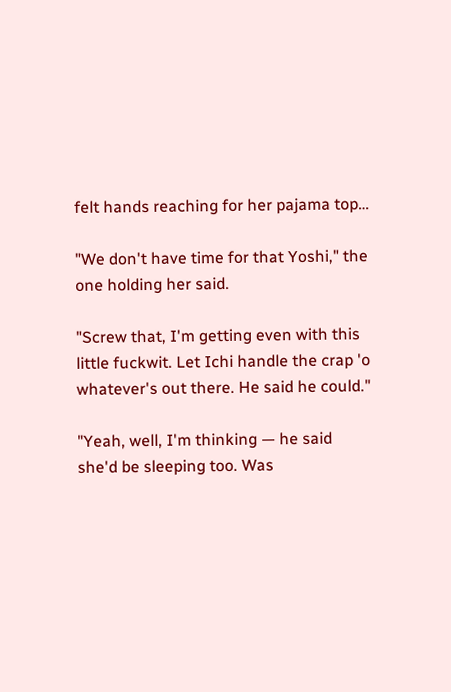felt hands reaching for her pajama top…

"We don't have time for that Yoshi," the one holding her said.

"Screw that, I'm getting even with this little fuckwit. Let Ichi handle the crap 'o whatever's out there. He said he could."

"Yeah, well, I'm thinking — he said she'd be sleeping too. Was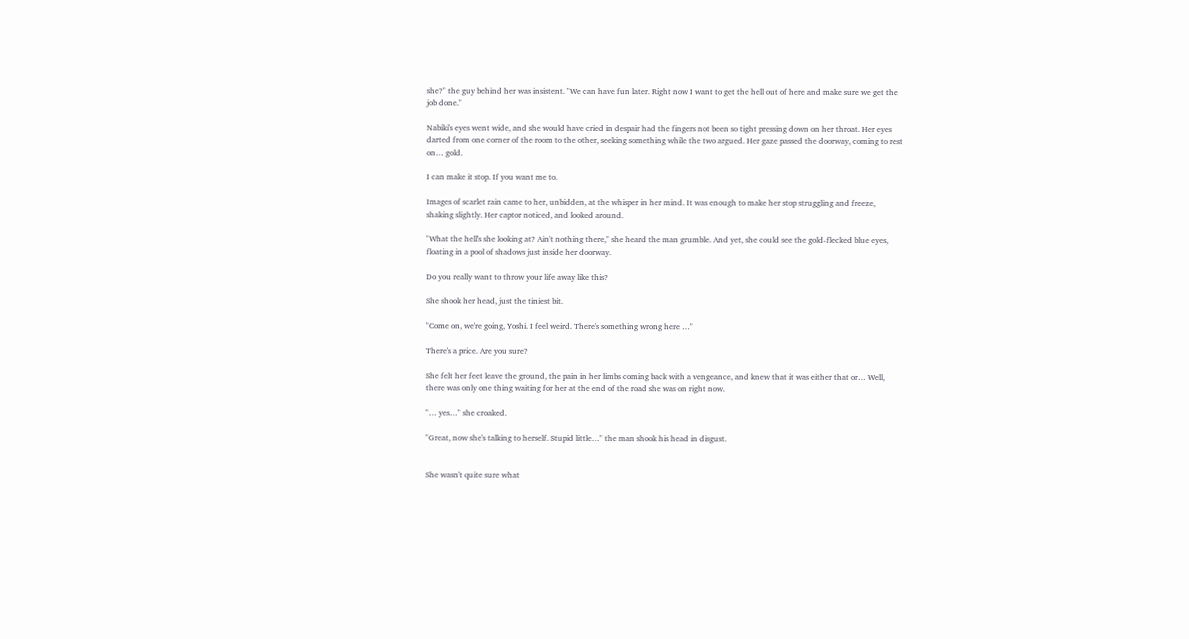she?" the guy behind her was insistent. "We can have fun later. Right now I want to get the hell out of here and make sure we get the job done."

Nabiki's eyes went wide, and she would have cried in despair had the fingers not been so tight pressing down on her throat. Her eyes darted from one corner of the room to the other, seeking something while the two argued. Her gaze passed the doorway, coming to rest on… gold.

I can make it stop. If you want me to.

Images of scarlet rain came to her, unbidden, at the whisper in her mind. It was enough to make her stop struggling and freeze, shaking slightly. Her captor noticed, and looked around.

"What the hell's she looking at? Ain't nothing there," she heard the man grumble. And yet, she could see the gold-flecked blue eyes, floating in a pool of shadows just inside her doorway.

Do you really want to throw your life away like this?

She shook her head, just the tiniest bit.

"Come on, we're going, Yoshi. I feel weird. There's something wrong here …"

There's a price. Are you sure?

She felt her feet leave the ground, the pain in her limbs coming back with a vengeance, and knew that it was either that or… Well, there was only one thing waiting for her at the end of the road she was on right now.

"… yes…" she croaked.

"Great, now she's talking to herself. Stupid little…" the man shook his head in disgust.


She wasn't quite sure what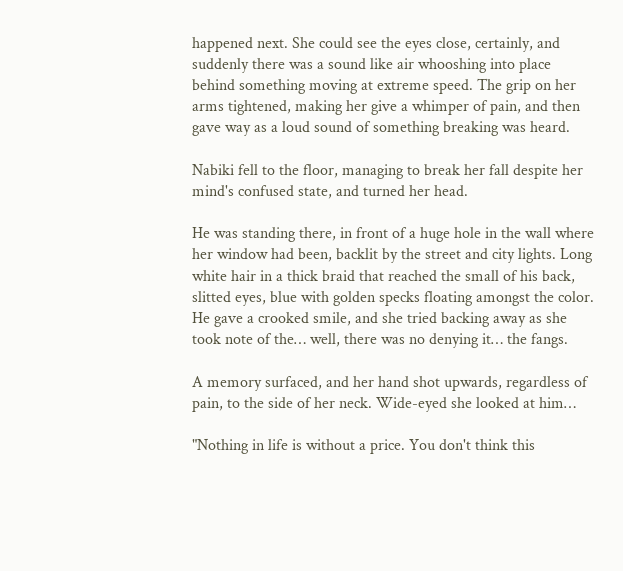happened next. She could see the eyes close, certainly, and suddenly there was a sound like air whooshing into place behind something moving at extreme speed. The grip on her arms tightened, making her give a whimper of pain, and then gave way as a loud sound of something breaking was heard.

Nabiki fell to the floor, managing to break her fall despite her mind's confused state, and turned her head.

He was standing there, in front of a huge hole in the wall where her window had been, backlit by the street and city lights. Long white hair in a thick braid that reached the small of his back, slitted eyes, blue with golden specks floating amongst the color. He gave a crooked smile, and she tried backing away as she took note of the… well, there was no denying it… the fangs.

A memory surfaced, and her hand shot upwards, regardless of pain, to the side of her neck. Wide-eyed she looked at him…

"Nothing in life is without a price. You don't think this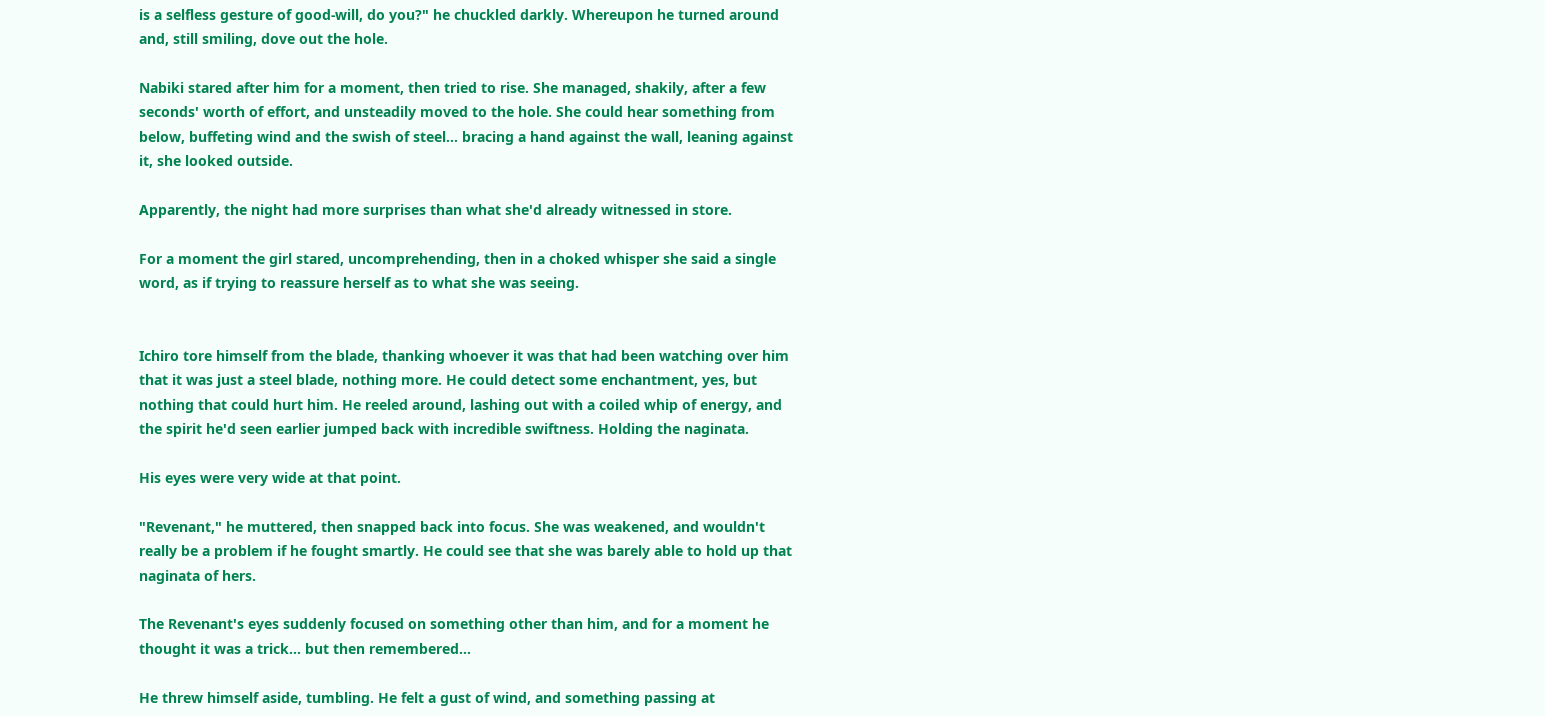is a selfless gesture of good-will, do you?" he chuckled darkly. Whereupon he turned around and, still smiling, dove out the hole.

Nabiki stared after him for a moment, then tried to rise. She managed, shakily, after a few seconds' worth of effort, and unsteadily moved to the hole. She could hear something from below, buffeting wind and the swish of steel… bracing a hand against the wall, leaning against it, she looked outside.

Apparently, the night had more surprises than what she'd already witnessed in store.

For a moment the girl stared, uncomprehending, then in a choked whisper she said a single word, as if trying to reassure herself as to what she was seeing.


Ichiro tore himself from the blade, thanking whoever it was that had been watching over him that it was just a steel blade, nothing more. He could detect some enchantment, yes, but nothing that could hurt him. He reeled around, lashing out with a coiled whip of energy, and the spirit he'd seen earlier jumped back with incredible swiftness. Holding the naginata.

His eyes were very wide at that point.

"Revenant," he muttered, then snapped back into focus. She was weakened, and wouldn't really be a problem if he fought smartly. He could see that she was barely able to hold up that naginata of hers.

The Revenant's eyes suddenly focused on something other than him, and for a moment he thought it was a trick… but then remembered…

He threw himself aside, tumbling. He felt a gust of wind, and something passing at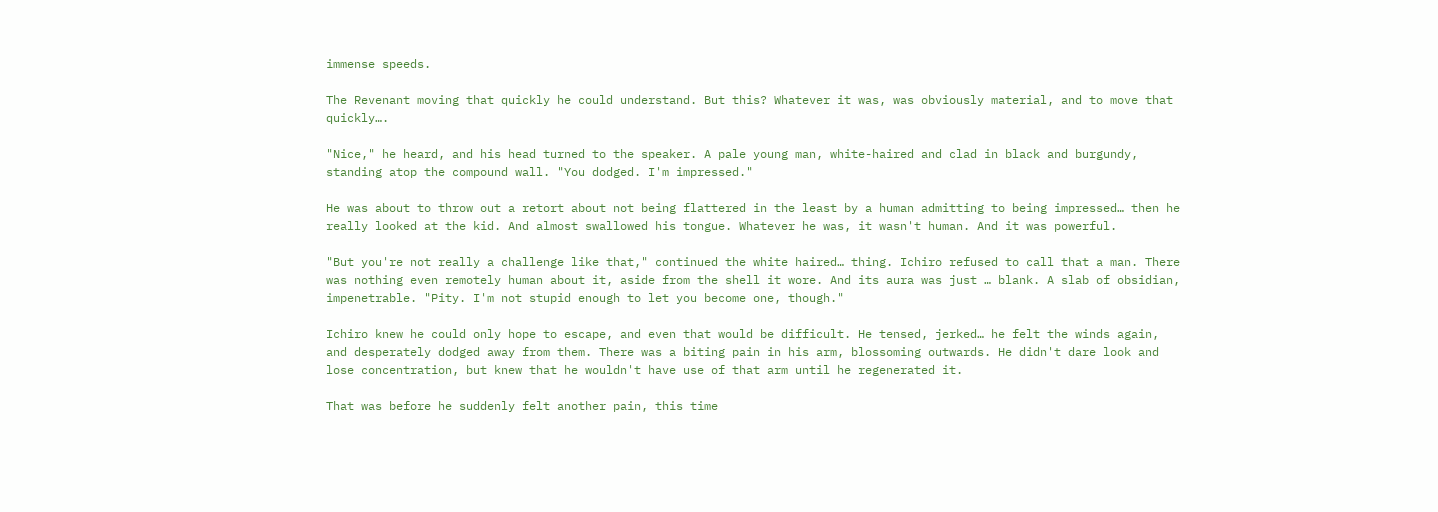immense speeds.

The Revenant moving that quickly he could understand. But this? Whatever it was, was obviously material, and to move that quickly….

"Nice," he heard, and his head turned to the speaker. A pale young man, white-haired and clad in black and burgundy, standing atop the compound wall. "You dodged. I'm impressed."

He was about to throw out a retort about not being flattered in the least by a human admitting to being impressed… then he really looked at the kid. And almost swallowed his tongue. Whatever he was, it wasn't human. And it was powerful.

"But you're not really a challenge like that," continued the white haired… thing. Ichiro refused to call that a man. There was nothing even remotely human about it, aside from the shell it wore. And its aura was just … blank. A slab of obsidian, impenetrable. "Pity. I'm not stupid enough to let you become one, though."

Ichiro knew he could only hope to escape, and even that would be difficult. He tensed, jerked… he felt the winds again, and desperately dodged away from them. There was a biting pain in his arm, blossoming outwards. He didn't dare look and lose concentration, but knew that he wouldn't have use of that arm until he regenerated it.

That was before he suddenly felt another pain, this time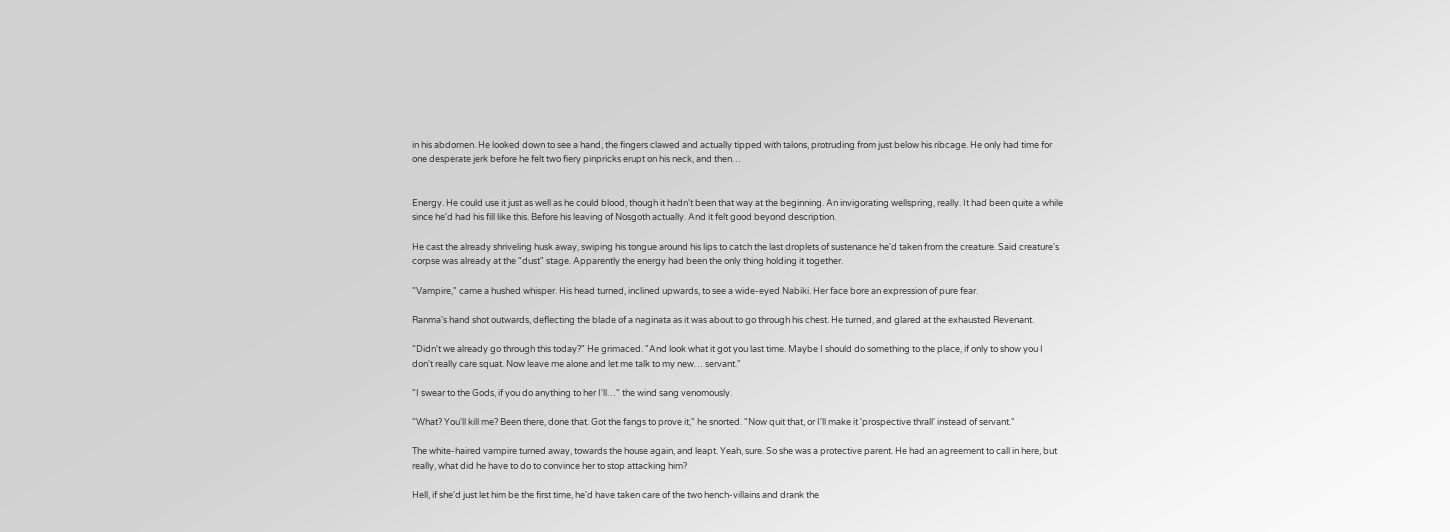in his abdomen. He looked down to see a hand, the fingers clawed and actually tipped with talons, protruding from just below his ribcage. He only had time for one desperate jerk before he felt two fiery pinpricks erupt on his neck, and then…


Energy. He could use it just as well as he could blood, though it hadn't been that way at the beginning. An invigorating wellspring, really. It had been quite a while since he'd had his fill like this. Before his leaving of Nosgoth actually. And it felt good beyond description.

He cast the already shriveling husk away, swiping his tongue around his lips to catch the last droplets of sustenance he'd taken from the creature. Said creature's corpse was already at the "dust" stage. Apparently the energy had been the only thing holding it together.

"Vampire," came a hushed whisper. His head turned, inclined upwards, to see a wide-eyed Nabiki. Her face bore an expression of pure fear.

Ranma's hand shot outwards, deflecting the blade of a naginata as it was about to go through his chest. He turned, and glared at the exhausted Revenant.

"Didn't we already go through this today?" He grimaced. "And look what it got you last time. Maybe I should do something to the place, if only to show you I don't really care squat. Now leave me alone and let me talk to my new… servant."

"I swear to the Gods, if you do anything to her I'll…" the wind sang venomously.

"What? You'll kill me? Been there, done that. Got the fangs to prove it," he snorted. "Now quit that, or I'll make it 'prospective thrall' instead of servant."

The white-haired vampire turned away, towards the house again, and leapt. Yeah, sure. So she was a protective parent. He had an agreement to call in here, but really, what did he have to do to convince her to stop attacking him?

Hell, if she'd just let him be the first time, he'd have taken care of the two hench-villains and drank the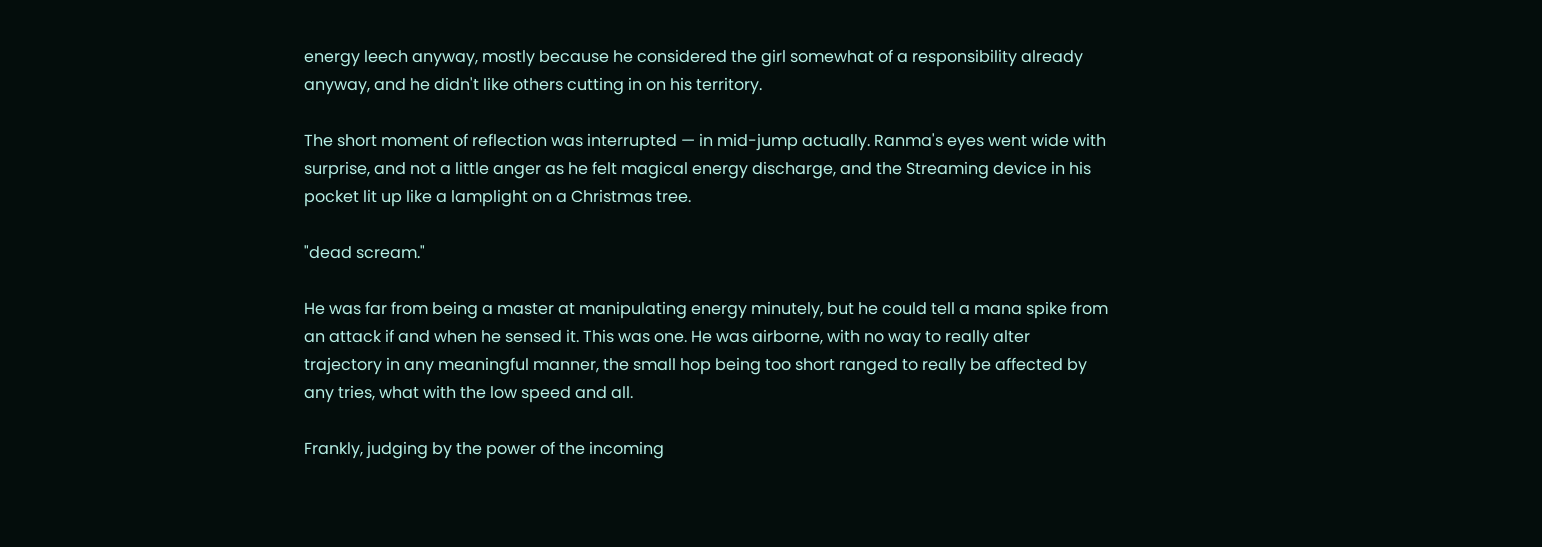energy leech anyway, mostly because he considered the girl somewhat of a responsibility already anyway, and he didn't like others cutting in on his territory.

The short moment of reflection was interrupted — in mid-jump actually. Ranma's eyes went wide with surprise, and not a little anger as he felt magical energy discharge, and the Streaming device in his pocket lit up like a lamplight on a Christmas tree.

"dead scream."

He was far from being a master at manipulating energy minutely, but he could tell a mana spike from an attack if and when he sensed it. This was one. He was airborne, with no way to really alter trajectory in any meaningful manner, the small hop being too short ranged to really be affected by any tries, what with the low speed and all.

Frankly, judging by the power of the incoming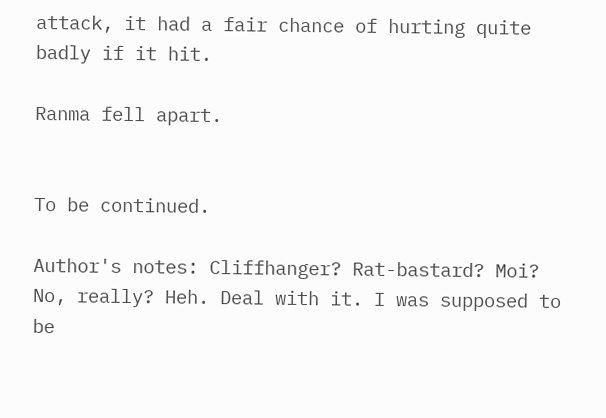attack, it had a fair chance of hurting quite badly if it hit.

Ranma fell apart.


To be continued.

Author's notes: Cliffhanger? Rat-bastard? Moi? No, really? Heh. Deal with it. I was supposed to be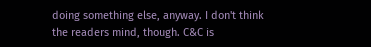doing something else, anyway. I don't think the readers mind, though. C&C is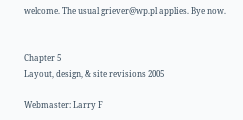welcome. The usual griever@wp.pl applies. Bye now.


Chapter 5
Layout, design, & site revisions 2005

Webmaster: Larry F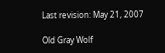Last revision: May 21, 2007

Old Gray Wolf